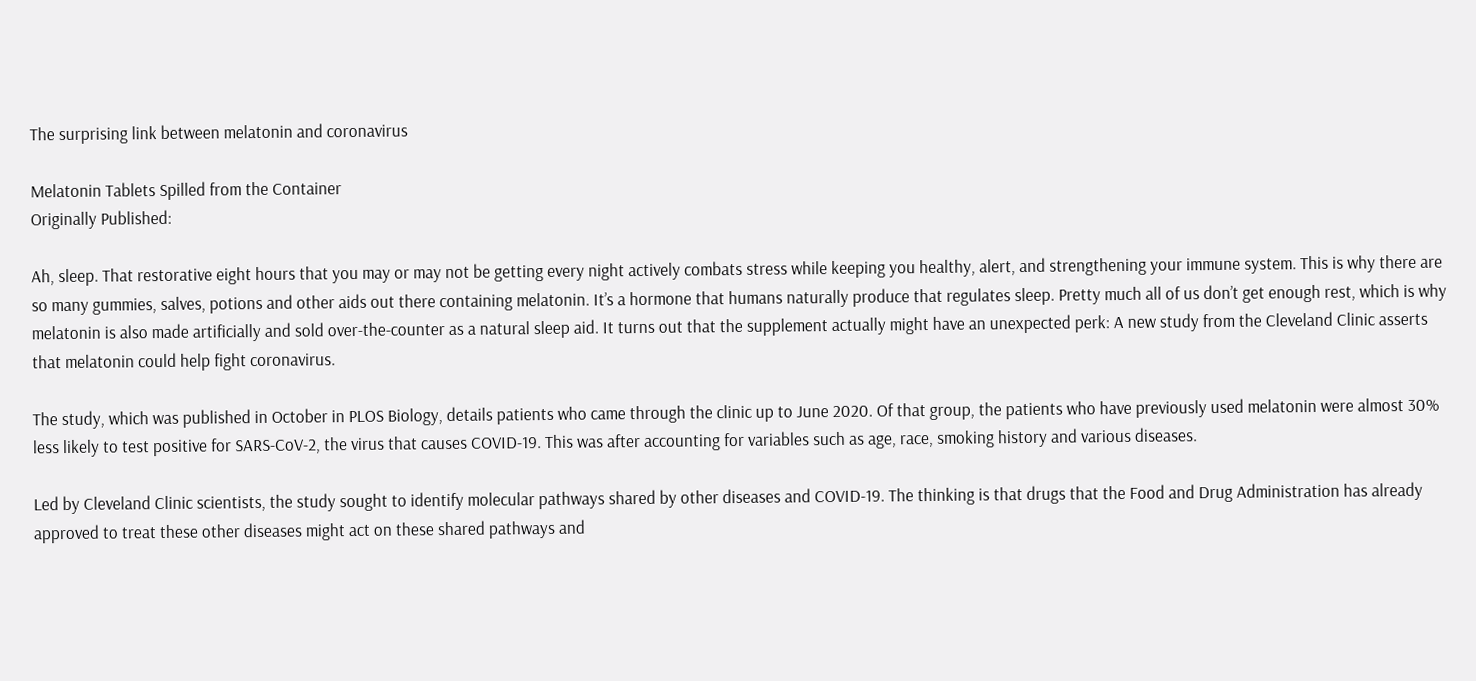The surprising link between melatonin and coronavirus

Melatonin Tablets Spilled from the Container
Originally Published:

Ah, sleep. That restorative eight hours that you may or may not be getting every night actively combats stress while keeping you healthy, alert, and strengthening your immune system. This is why there are so many gummies, salves, potions and other aids out there containing melatonin. It’s a hormone that humans naturally produce that regulates sleep. Pretty much all of us don’t get enough rest, which is why melatonin is also made artificially and sold over-the-counter as a natural sleep aid. It turns out that the supplement actually might have an unexpected perk: A new study from the Cleveland Clinic asserts that melatonin could help fight coronavirus.

The study, which was published in October in PLOS Biology, details patients who came through the clinic up to June 2020. Of that group, the patients who have previously used melatonin were almost 30% less likely to test positive for SARS-CoV-2, the virus that causes COVID-19. This was after accounting for variables such as age, race, smoking history and various diseases.

Led by Cleveland Clinic scientists, the study sought to identify molecular pathways shared by other diseases and COVID-19. The thinking is that drugs that the Food and Drug Administration has already approved to treat these other diseases might act on these shared pathways and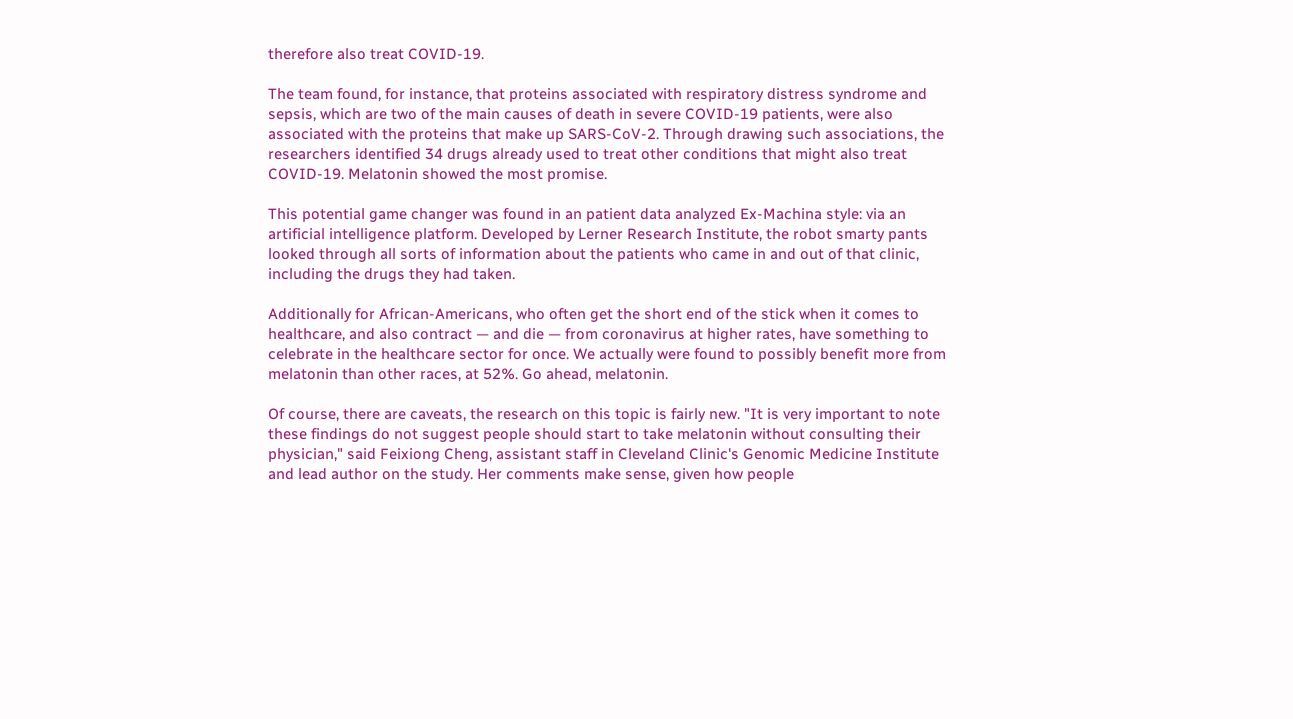therefore also treat COVID-19.

The team found, for instance, that proteins associated with respiratory distress syndrome and sepsis, which are two of the main causes of death in severe COVID-19 patients, were also associated with the proteins that make up SARS-CoV-2. Through drawing such associations, the researchers identified 34 drugs already used to treat other conditions that might also treat COVID-19. Melatonin showed the most promise.

This potential game changer was found in an patient data analyzed Ex-Machina style: via an artificial intelligence platform. Developed by Lerner Research Institute, the robot smarty pants looked through all sorts of information about the patients who came in and out of that clinic, including the drugs they had taken.

Additionally for African-Americans, who often get the short end of the stick when it comes to healthcare, and also contract — and die — from coronavirus at higher rates, have something to celebrate in the healthcare sector for once. We actually were found to possibly benefit more from melatonin than other races, at 52%. Go ahead, melatonin.

Of course, there are caveats, the research on this topic is fairly new. "It is very important to note these findings do not suggest people should start to take melatonin without consulting their physician," said Feixiong Cheng, assistant staff in Cleveland Clinic's Genomic Medicine Institute and lead author on the study. Her comments make sense, given how people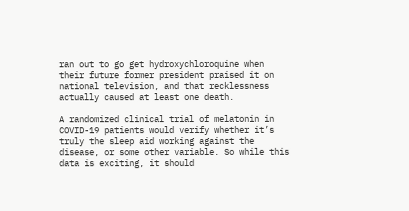ran out to go get hydroxychloroquine when their future former president praised it on national television, and that recklessness actually caused at least one death.

A randomized clinical trial of melatonin in COVID-19 patients would verify whether it’s truly the sleep aid working against the disease, or some other variable. So while this data is exciting, it should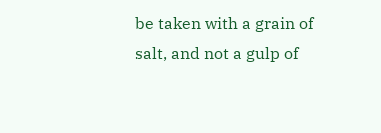be taken with a grain of salt, and not a gulp of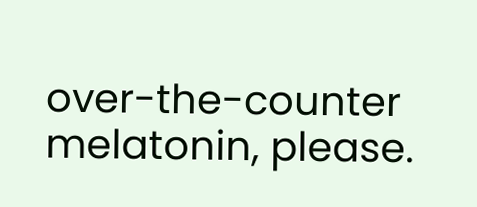over-the-counter melatonin, please.